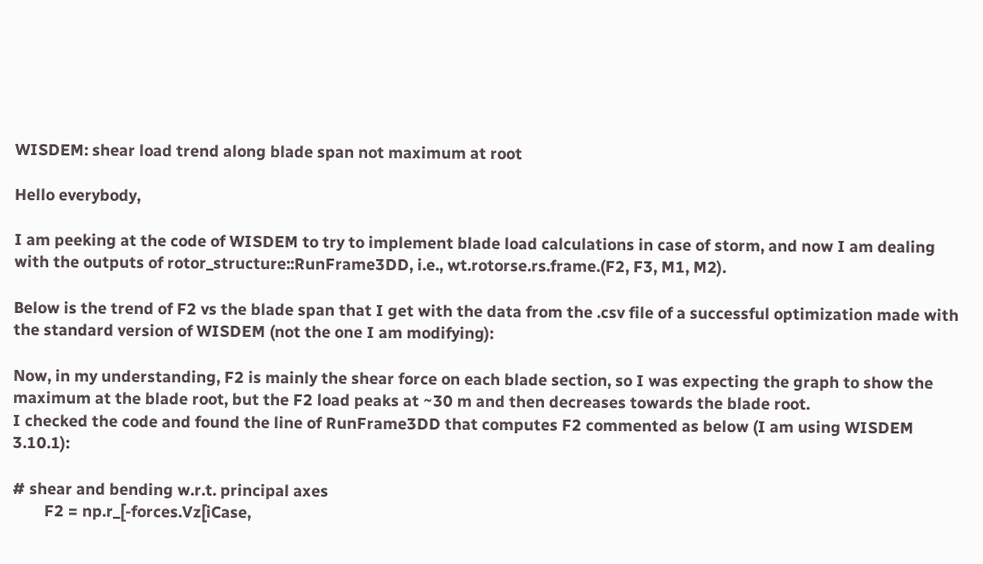WISDEM: shear load trend along blade span not maximum at root

Hello everybody,

I am peeking at the code of WISDEM to try to implement blade load calculations in case of storm, and now I am dealing with the outputs of rotor_structure::RunFrame3DD, i.e., wt.rotorse.rs.frame.(F2, F3, M1, M2).

Below is the trend of F2 vs the blade span that I get with the data from the .csv file of a successful optimization made with the standard version of WISDEM (not the one I am modifying):

Now, in my understanding, F2 is mainly the shear force on each blade section, so I was expecting the graph to show the maximum at the blade root, but the F2 load peaks at ~30 m and then decreases towards the blade root.
I checked the code and found the line of RunFrame3DD that computes F2 commented as below (I am using WISDEM 3.10.1):

# shear and bending w.r.t. principal axes
        F2 = np.r_[-forces.Vz[iCase,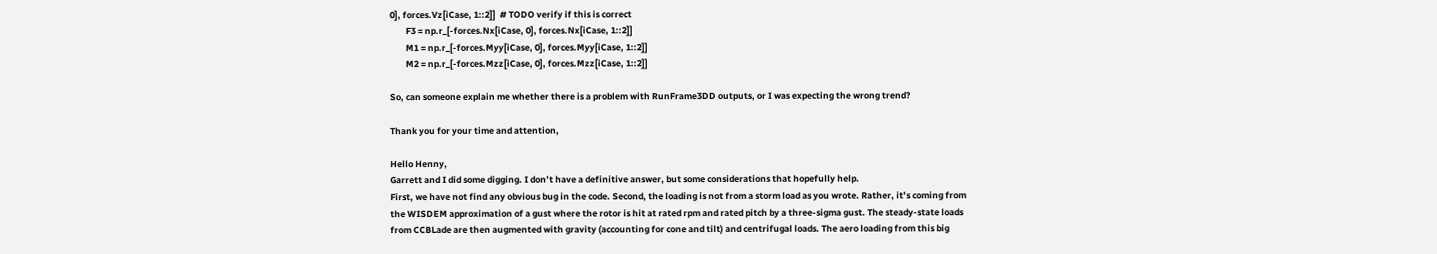0], forces.Vz[iCase, 1::2]]  # TODO verify if this is correct
        F3 = np.r_[-forces.Nx[iCase, 0], forces.Nx[iCase, 1::2]]
        M1 = np.r_[-forces.Myy[iCase, 0], forces.Myy[iCase, 1::2]]
        M2 = np.r_[-forces.Mzz[iCase, 0], forces.Mzz[iCase, 1::2]]

So, can someone explain me whether there is a problem with RunFrame3DD outputs, or I was expecting the wrong trend?

Thank you for your time and attention,

Hello Henny,
Garrett and I did some digging. I don’t have a definitive answer, but some considerations that hopefully help.
First, we have not find any obvious bug in the code. Second, the loading is not from a storm load as you wrote. Rather, it’s coming from the WISDEM approximation of a gust where the rotor is hit at rated rpm and rated pitch by a three-sigma gust. The steady-state loads from CCBLade are then augmented with gravity (accounting for cone and tilt) and centrifugal loads. The aero loading from this big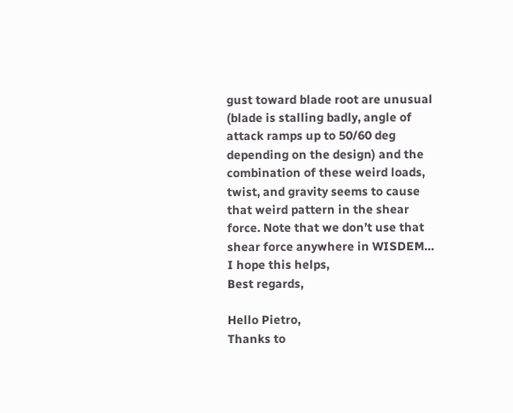gust toward blade root are unusual (blade is stalling badly, angle of attack ramps up to 50/60 deg depending on the design) and the combination of these weird loads, twist, and gravity seems to cause that weird pattern in the shear force. Note that we don’t use that shear force anywhere in WISDEM…
I hope this helps,
Best regards,

Hello Pietro,
Thanks to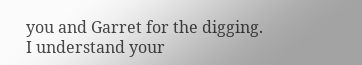you and Garret for the digging.
I understand your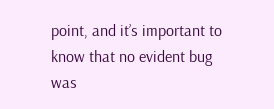point, and it’s important to know that no evident bug was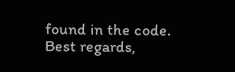found in the code.
Best regards,